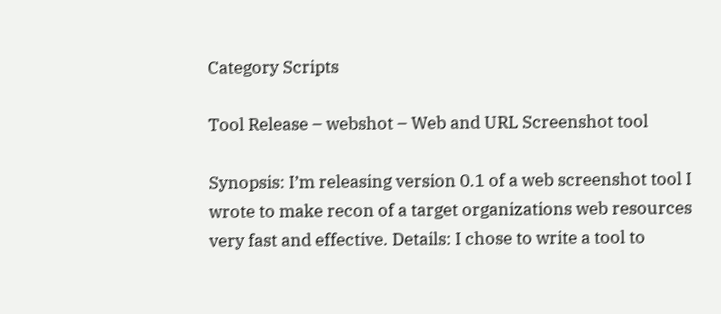Category Scripts

Tool Release – webshot – Web and URL Screenshot tool

Synopsis: I’m releasing version 0.1 of a web screenshot tool I wrote to make recon of a target organizations web resources very fast and effective. Details: I chose to write a tool to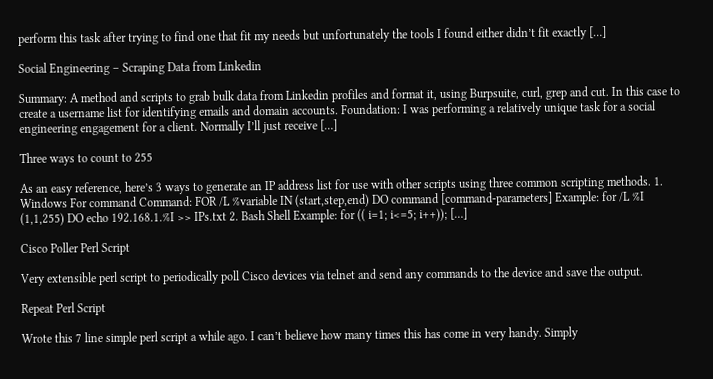perform this task after trying to find one that fit my needs but unfortunately the tools I found either didn’t fit exactly […]

Social Engineering – Scraping Data from Linkedin

Summary: A method and scripts to grab bulk data from Linkedin profiles and format it, using Burpsuite, curl, grep and cut. In this case to create a username list for identifying emails and domain accounts. Foundation: I was performing a relatively unique task for a social engineering engagement for a client. Normally I’ll just receive […]

Three ways to count to 255

As an easy reference, here’s 3 ways to generate an IP address list for use with other scripts using three common scripting methods. 1. Windows For command Command: FOR /L %variable IN (start,step,end) DO command [command-parameters] Example: for /L %I (1,1,255) DO echo 192.168.1.%I >> IPs.txt 2. Bash Shell Example: for (( i=1; i<=5; i++)); […]

Cisco Poller Perl Script

Very extensible perl script to periodically poll Cisco devices via telnet and send any commands to the device and save the output.

Repeat Perl Script

Wrote this 7 line simple perl script a while ago. I can’t believe how many times this has come in very handy. Simply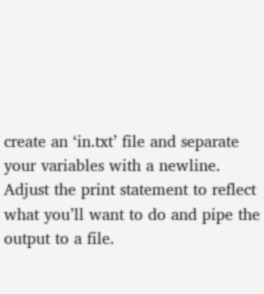create an ‘in.txt’ file and separate your variables with a newline. Adjust the print statement to reflect what you’ll want to do and pipe the output to a file.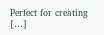Perfect for creating […]